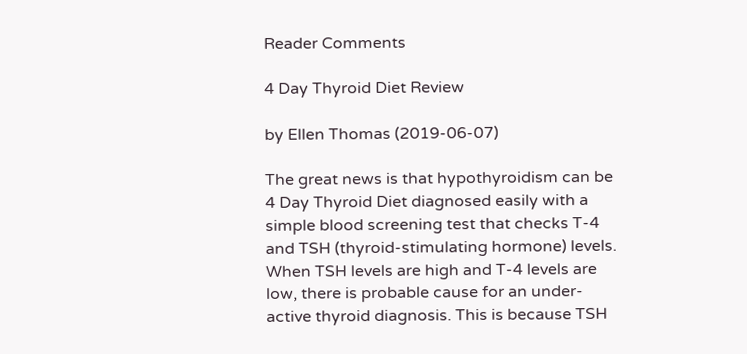Reader Comments

4 Day Thyroid Diet Review

by Ellen Thomas (2019-06-07)

The great news is that hypothyroidism can be 4 Day Thyroid Diet diagnosed easily with a simple blood screening test that checks T-4 and TSH (thyroid-stimulating hormone) levels. When TSH levels are high and T-4 levels are low, there is probable cause for an under-active thyroid diagnosis. This is because TSH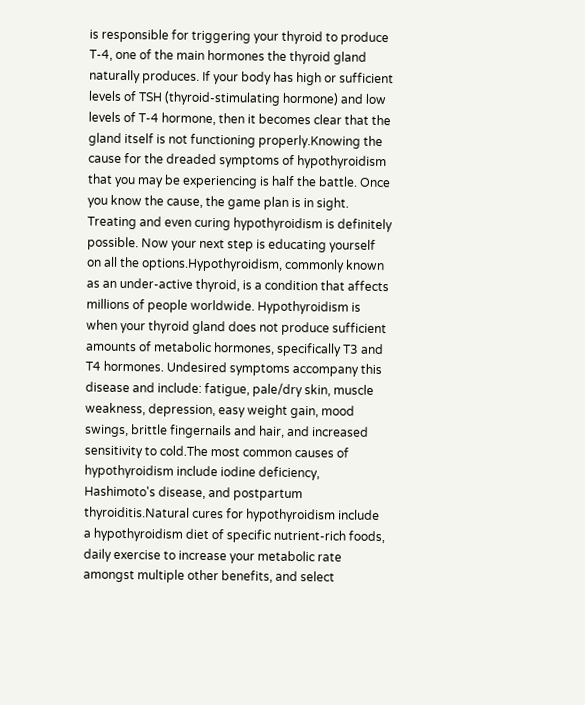is responsible for triggering your thyroid to produce T-4, one of the main hormones the thyroid gland naturally produces. If your body has high or sufficient levels of TSH (thyroid-stimulating hormone) and low levels of T-4 hormone, then it becomes clear that the gland itself is not functioning properly.Knowing the cause for the dreaded symptoms of hypothyroidism that you may be experiencing is half the battle. Once you know the cause, the game plan is in sight. Treating and even curing hypothyroidism is definitely possible. Now your next step is educating yourself on all the options.Hypothyroidism, commonly known as an under-active thyroid, is a condition that affects millions of people worldwide. Hypothyroidism is when your thyroid gland does not produce sufficient amounts of metabolic hormones, specifically T3 and T4 hormones. Undesired symptoms accompany this disease and include: fatigue, pale/dry skin, muscle weakness, depression, easy weight gain, mood swings, brittle fingernails and hair, and increased sensitivity to cold.The most common causes of hypothyroidism include iodine deficiency, Hashimoto's disease, and postpartum thyroiditis.Natural cures for hypothyroidism include a hypothyroidism diet of specific nutrient-rich foods, daily exercise to increase your metabolic rate amongst multiple other benefits, and select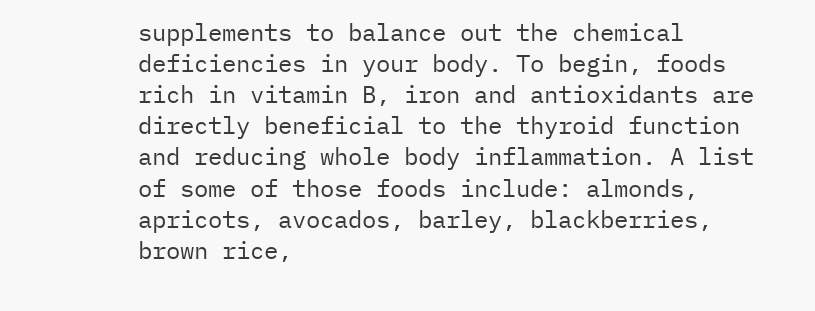supplements to balance out the chemical deficiencies in your body. To begin, foods rich in vitamin B, iron and antioxidants are directly beneficial to the thyroid function and reducing whole body inflammation. A list of some of those foods include: almonds, apricots, avocados, barley, blackberries, brown rice,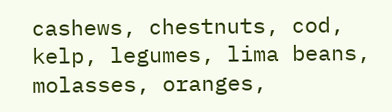cashews, chestnuts, cod, kelp, legumes, lima beans, molasses, oranges,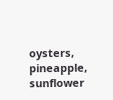oysters, pineapple, sunflower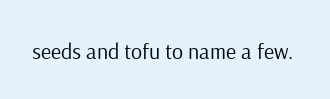seeds and tofu to name a few.